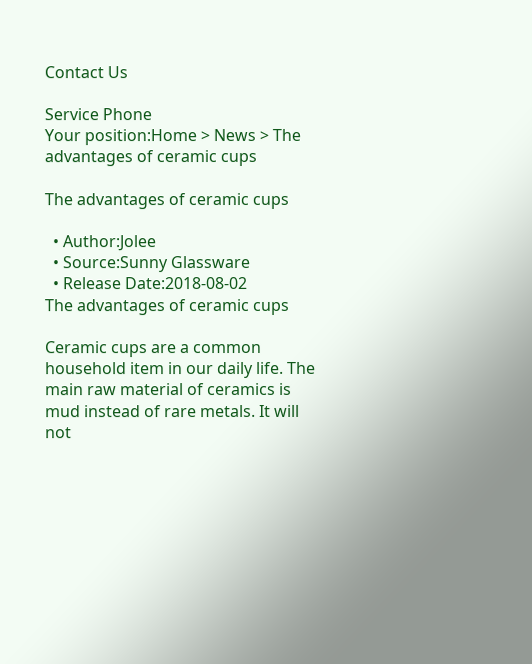Contact Us

Service Phone
Your position:Home > News > The advantages of ceramic cups

The advantages of ceramic cups

  • Author:Jolee
  • Source:Sunny Glassware
  • Release Date:2018-08-02
The advantages of ceramic cups

Ceramic cups are a common household item in our daily life. The main raw material of ceramics is mud instead of rare metals. It will not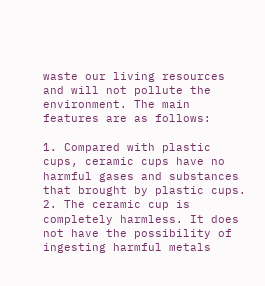waste our living resources and will not pollute the environment. The main features are as follows:

1. Compared with plastic cups, ceramic cups have no harmful gases and substances that brought by plastic cups.
2. The ceramic cup is completely harmless. It does not have the possibility of ingesting harmful metals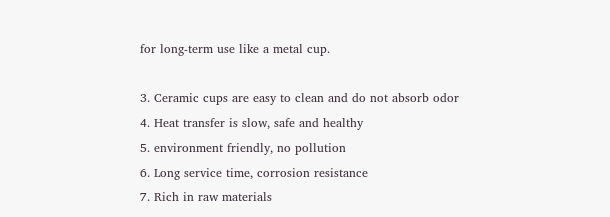for long-term use like a metal cup.

3. Ceramic cups are easy to clean and do not absorb odor
4. Heat transfer is slow, safe and healthy
5. environment friendly, no pollution
6. Long service time, corrosion resistance
7. Rich in raw materials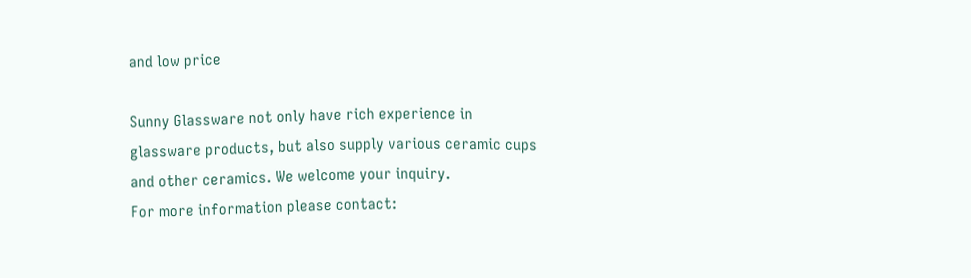and low price

Sunny Glassware not only have rich experience in glassware products, but also supply various ceramic cups and other ceramics. We welcome your inquiry.
For more information please contact: